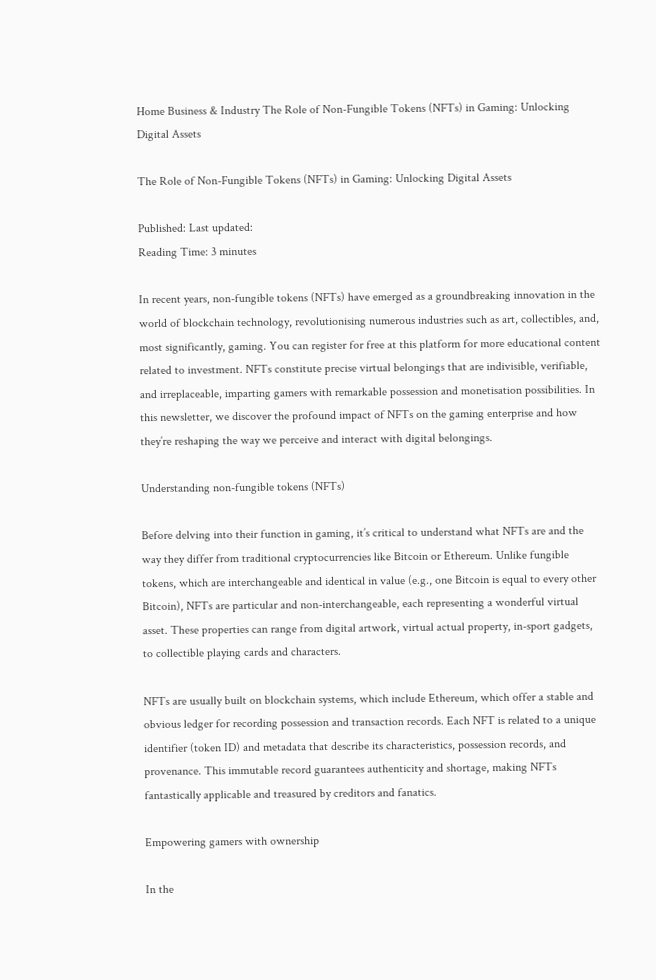Home Business & Industry The Role of Non-Fungible Tokens (NFTs) in Gaming: Unlocking Digital Assets

The Role of Non-Fungible Tokens (NFTs) in Gaming: Unlocking Digital Assets

Published: Last updated:
Reading Time: 3 minutes

In recent years, non-fungible tokens (NFTs) have emerged as a groundbreaking innovation in the world of blockchain technology, revolutionising numerous industries such as art, collectibles, and, most significantly, gaming. You can register for free at this platform for more educational content related to investment. NFTs constitute precise virtual belongings that are indivisible, verifiable, and irreplaceable, imparting gamers with remarkable possession and monetisation possibilities. In this newsletter, we discover the profound impact of NFTs on the gaming enterprise and how they’re reshaping the way we perceive and interact with digital belongings.

Understanding non-fungible tokens (NFTs)

Before delving into their function in gaming, it’s critical to understand what NFTs are and the way they differ from traditional cryptocurrencies like Bitcoin or Ethereum. Unlike fungible tokens, which are interchangeable and identical in value (e.g., one Bitcoin is equal to every other Bitcoin), NFTs are particular and non-interchangeable, each representing a wonderful virtual asset. These properties can range from digital artwork, virtual actual property, in-sport gadgets, to collectible playing cards and characters.

NFTs are usually built on blockchain systems, which include Ethereum, which offer a stable and obvious ledger for recording possession and transaction records. Each NFT is related to a unique identifier (token ID) and metadata that describe its characteristics, possession records, and provenance. This immutable record guarantees authenticity and shortage, making NFTs fantastically applicable and treasured by creditors and fanatics.

Empowering gamers with ownership

In the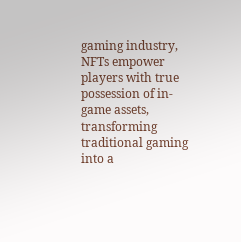gaming industry, NFTs empower players with true possession of in-game assets, transforming traditional gaming into a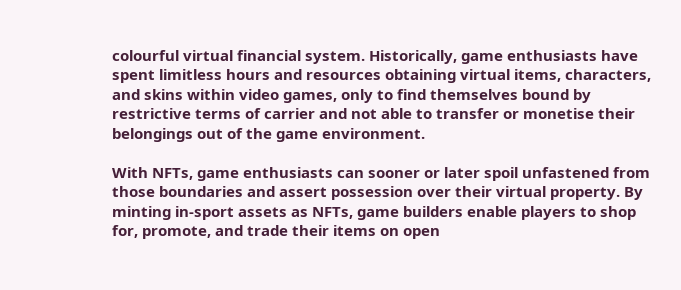colourful virtual financial system. Historically, game enthusiasts have spent limitless hours and resources obtaining virtual items, characters, and skins within video games, only to find themselves bound by restrictive terms of carrier and not able to transfer or monetise their belongings out of the game environment.

With NFTs, game enthusiasts can sooner or later spoil unfastened from those boundaries and assert possession over their virtual property. By minting in-sport assets as NFTs, game builders enable players to shop for, promote, and trade their items on open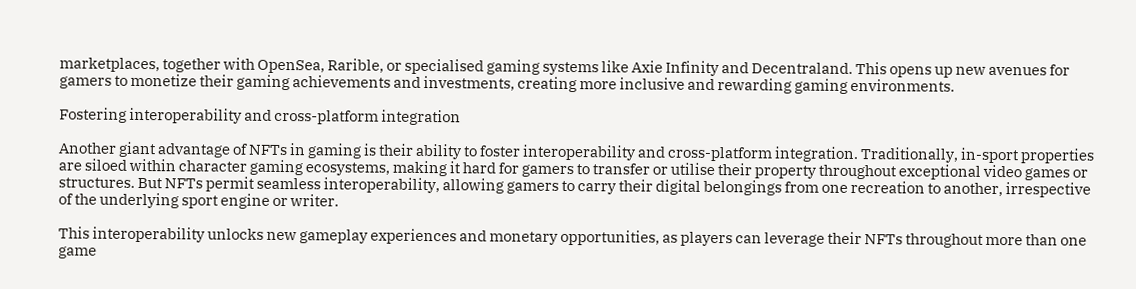marketplaces, together with OpenSea, Rarible, or specialised gaming systems like Axie Infinity and Decentraland. This opens up new avenues for gamers to monetize their gaming achievements and investments, creating more inclusive and rewarding gaming environments.

Fostering interoperability and cross-platform integration

Another giant advantage of NFTs in gaming is their ability to foster interoperability and cross-platform integration. Traditionally, in-sport properties are siloed within character gaming ecosystems, making it hard for gamers to transfer or utilise their property throughout exceptional video games or structures. But NFTs permit seamless interoperability, allowing gamers to carry their digital belongings from one recreation to another, irrespective of the underlying sport engine or writer.

This interoperability unlocks new gameplay experiences and monetary opportunities, as players can leverage their NFTs throughout more than one game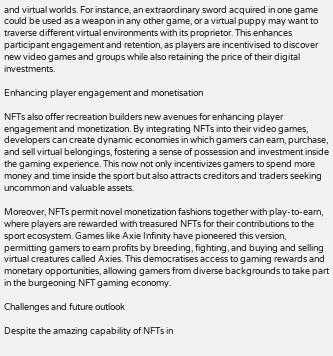and virtual worlds. For instance, an extraordinary sword acquired in one game could be used as a weapon in any other game, or a virtual puppy may want to traverse different virtual environments with its proprietor. This enhances participant engagement and retention, as players are incentivised to discover new video games and groups while also retaining the price of their digital investments.

Enhancing player engagement and monetisation

NFTs also offer recreation builders new avenues for enhancing player engagement and monetization. By integrating NFTs into their video games, developers can create dynamic economies in which gamers can earn, purchase, and sell virtual belongings, fostering a sense of possession and investment inside the gaming experience. This now not only incentivizes gamers to spend more money and time inside the sport but also attracts creditors and traders seeking uncommon and valuable assets.

Moreover, NFTs permit novel monetization fashions together with play-to-earn, where players are rewarded with treasured NFTs for their contributions to the sport ecosystem. Games like Axie Infinity have pioneered this version, permitting gamers to earn profits by breeding, fighting, and buying and selling virtual creatures called Axies. This democratises access to gaming rewards and monetary opportunities, allowing gamers from diverse backgrounds to take part in the burgeoning NFT gaming economy.

Challenges and future outlook

Despite the amazing capability of NFTs in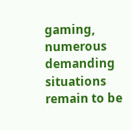gaming, numerous demanding situations remain to be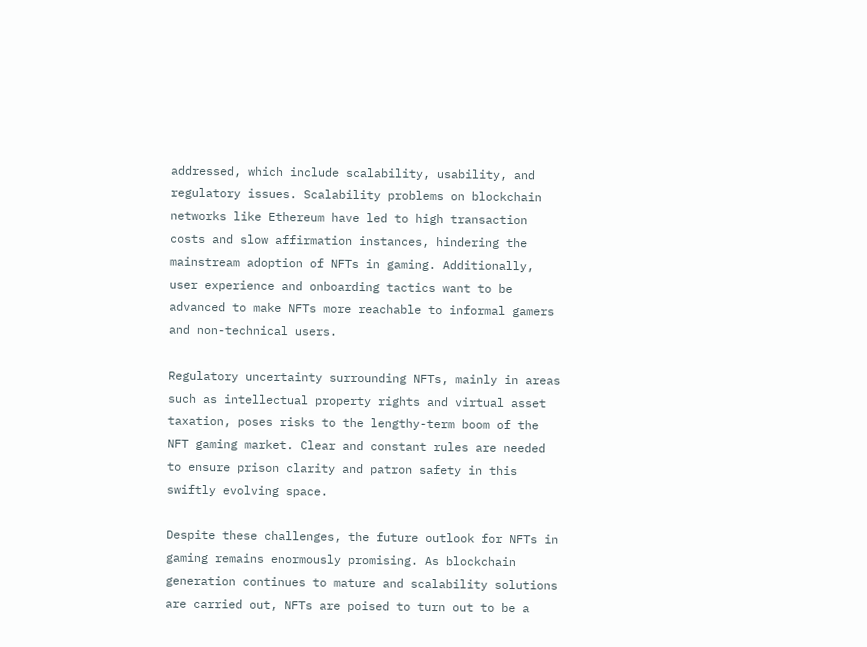addressed, which include scalability, usability, and regulatory issues. Scalability problems on blockchain networks like Ethereum have led to high transaction costs and slow affirmation instances, hindering the mainstream adoption of NFTs in gaming. Additionally, user experience and onboarding tactics want to be advanced to make NFTs more reachable to informal gamers and non-technical users.

Regulatory uncertainty surrounding NFTs, mainly in areas such as intellectual property rights and virtual asset taxation, poses risks to the lengthy-term boom of the NFT gaming market. Clear and constant rules are needed to ensure prison clarity and patron safety in this swiftly evolving space.

Despite these challenges, the future outlook for NFTs in gaming remains enormously promising. As blockchain generation continues to mature and scalability solutions are carried out, NFTs are poised to turn out to be a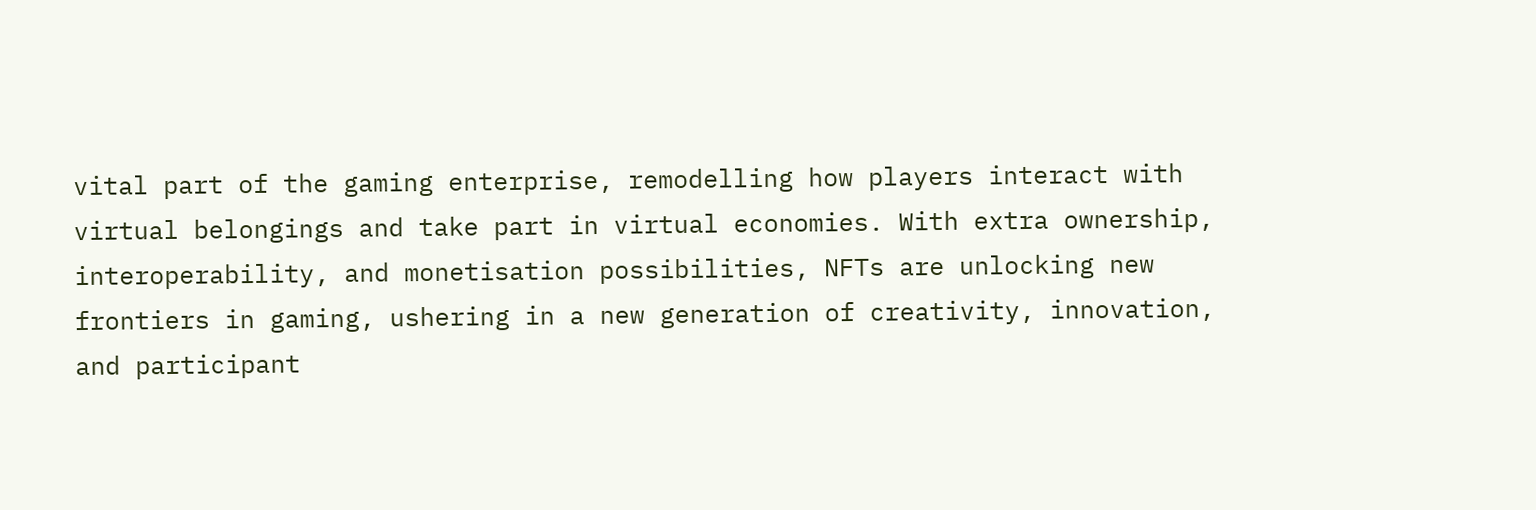vital part of the gaming enterprise, remodelling how players interact with virtual belongings and take part in virtual economies. With extra ownership, interoperability, and monetisation possibilities, NFTs are unlocking new frontiers in gaming, ushering in a new generation of creativity, innovation, and participant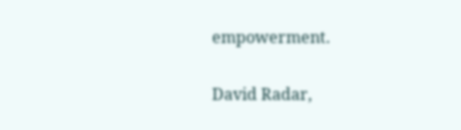empowerment.

David Radar,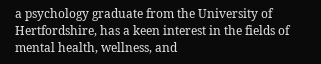a psychology graduate from the University of Hertfordshire, has a keen interest in the fields of mental health, wellness, and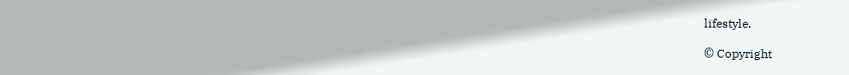lifestyle.

© Copyright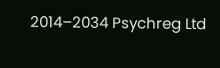2014–2034 Psychreg Ltd